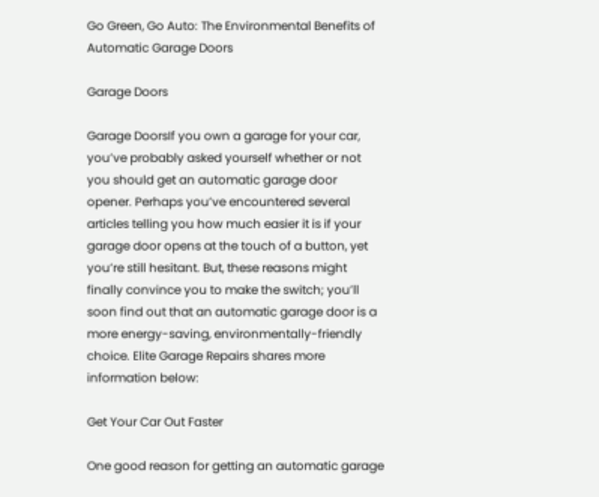Go Green, Go Auto: The Environmental Benefits of Automatic Garage Doors

Garage Doors

Garage DoorsIf you own a garage for your car, you’ve probably asked yourself whether or not you should get an automatic garage door opener. Perhaps you’ve encountered several articles telling you how much easier it is if your garage door opens at the touch of a button, yet you’re still hesitant. But, these reasons might finally convince you to make the switch; you’ll soon find out that an automatic garage door is a more energy-saving, environmentally-friendly choice. Elite Garage Repairs shares more information below:

Get Your Car Out Faster

One good reason for getting an automatic garage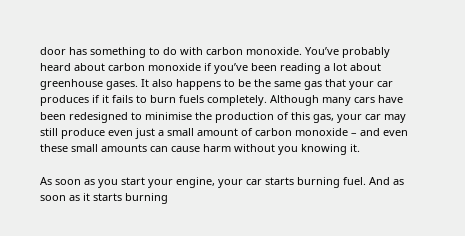door has something to do with carbon monoxide. You’ve probably heard about carbon monoxide if you’ve been reading a lot about greenhouse gases. It also happens to be the same gas that your car produces if it fails to burn fuels completely. Although many cars have been redesigned to minimise the production of this gas, your car may still produce even just a small amount of carbon monoxide – and even these small amounts can cause harm without you knowing it.

As soon as you start your engine, your car starts burning fuel. And as soon as it starts burning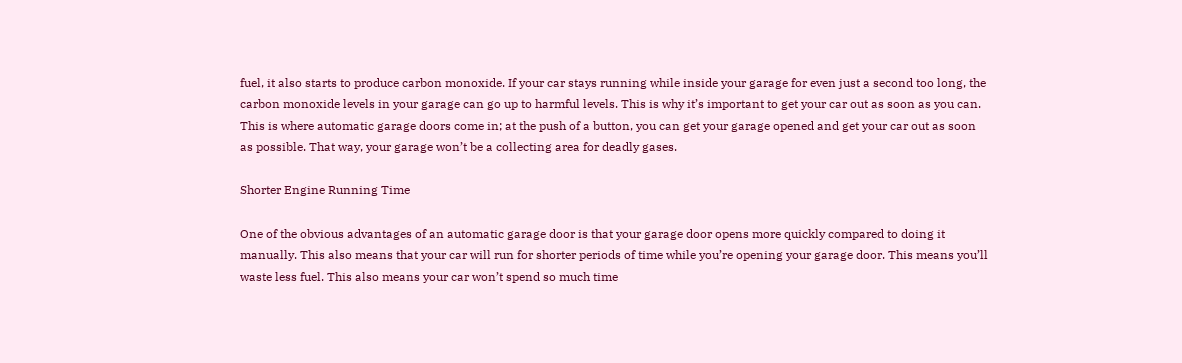fuel, it also starts to produce carbon monoxide. If your car stays running while inside your garage for even just a second too long, the carbon monoxide levels in your garage can go up to harmful levels. This is why it’s important to get your car out as soon as you can. This is where automatic garage doors come in; at the push of a button, you can get your garage opened and get your car out as soon as possible. That way, your garage won’t be a collecting area for deadly gases.

Shorter Engine Running Time

One of the obvious advantages of an automatic garage door is that your garage door opens more quickly compared to doing it manually. This also means that your car will run for shorter periods of time while you’re opening your garage door. This means you’ll waste less fuel. This also means your car won’t spend so much time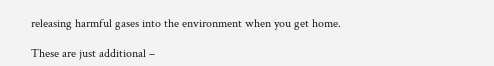releasing harmful gases into the environment when you get home.

These are just additional –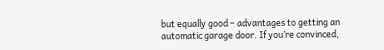but equally good – advantages to getting an automatic garage door. If you’re convinced,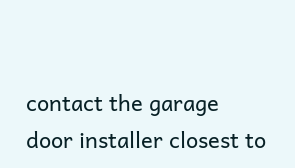contact the garage door installer closest to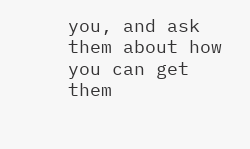you, and ask them about how you can get them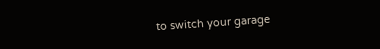to switch your garage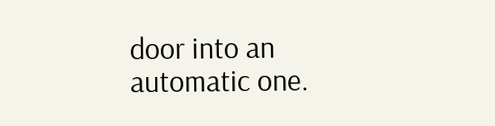door into an automatic one.